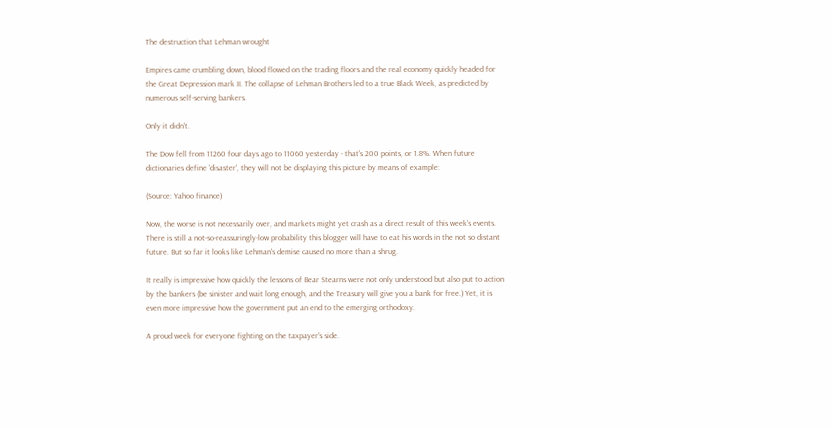The destruction that Lehman wrought

Empires came crumbling down, blood flowed on the trading floors and the real economy quickly headed for the Great Depression mark II. The collapse of Lehman Brothers led to a true Black Week, as predicted by numerous self-serving bankers.

Only it didn't.

The Dow fell from 11260 four days ago to 11060 yesterday - that's 200 points, or 1.8%. When future dictionaries define 'disaster', they will not be displaying this picture by means of example:

(Source: Yahoo finance)

Now, the worse is not necessarily over, and markets might yet crash as a direct result of this week's events. There is still a not-so-reassuringly-low probability this blogger will have to eat his words in the not so distant future. But so far it looks like Lehman's demise caused no more than a shrug.

It really is impressive how quickly the lessons of Bear Stearns were not only understood but also put to action by the bankers (be sinister and wait long enough, and the Treasury will give you a bank for free.) Yet, it is even more impressive how the government put an end to the emerging orthodoxy.

A proud week for everyone fighting on the taxpayer's side.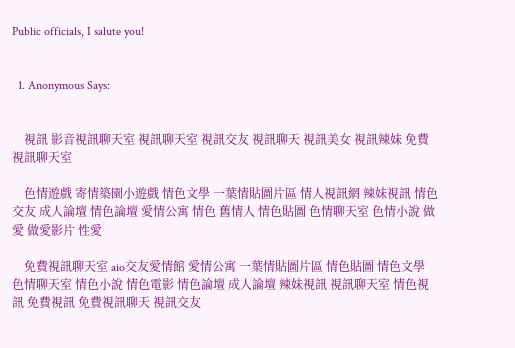Public officials, I salute you!


  1. Anonymous Says:


    視訊 影音視訊聊天室 視訊聊天室 視訊交友 視訊聊天 視訊美女 視訊辣妹 免費視訊聊天室

    色情遊戲 寄情築園小遊戲 情色文學 一葉情貼圖片區 情人視訊網 辣妹視訊 情色交友 成人論壇 情色論壇 愛情公寓 情色 舊情人 情色貼圖 色情聊天室 色情小說 做愛 做愛影片 性愛

    免費視訊聊天室 aio交友愛情館 愛情公寓 一葉情貼圖片區 情色貼圖 情色文學 色情聊天室 情色小說 情色電影 情色論壇 成人論壇 辣妹視訊 視訊聊天室 情色視訊 免費視訊 免費視訊聊天 視訊交友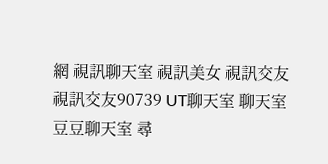網 視訊聊天室 視訊美女 視訊交友 視訊交友90739 UT聊天室 聊天室 豆豆聊天室 尋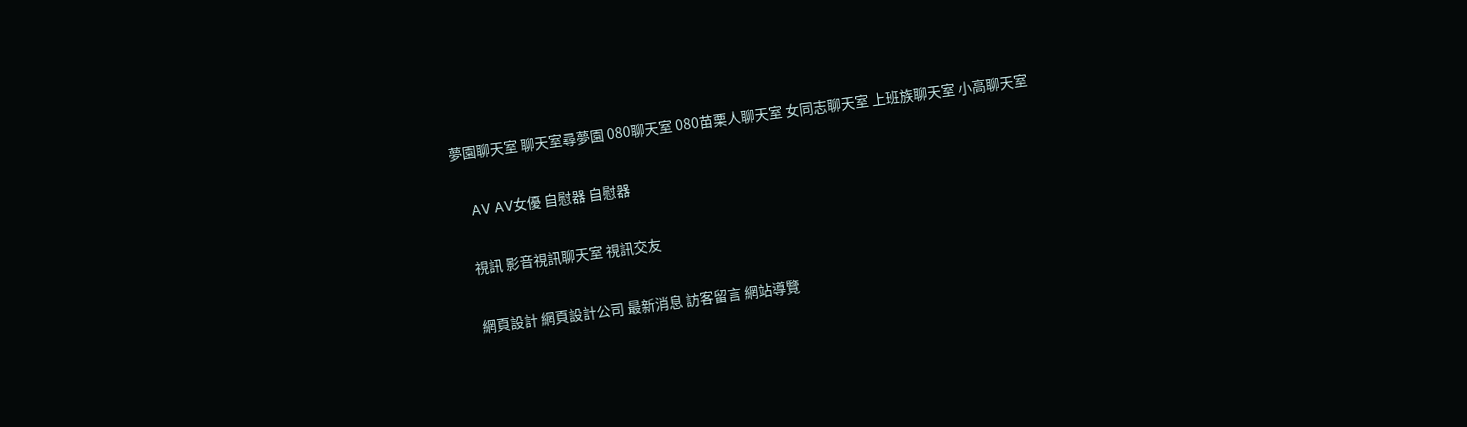夢園聊天室 聊天室尋夢園 080聊天室 080苗栗人聊天室 女同志聊天室 上班族聊天室 小高聊天室

    AV AV女優 自慰器 自慰器

    視訊 影音視訊聊天室 視訊交友

    網頁設計 網頁設計公司 最新消息 訪客留言 網站導覽